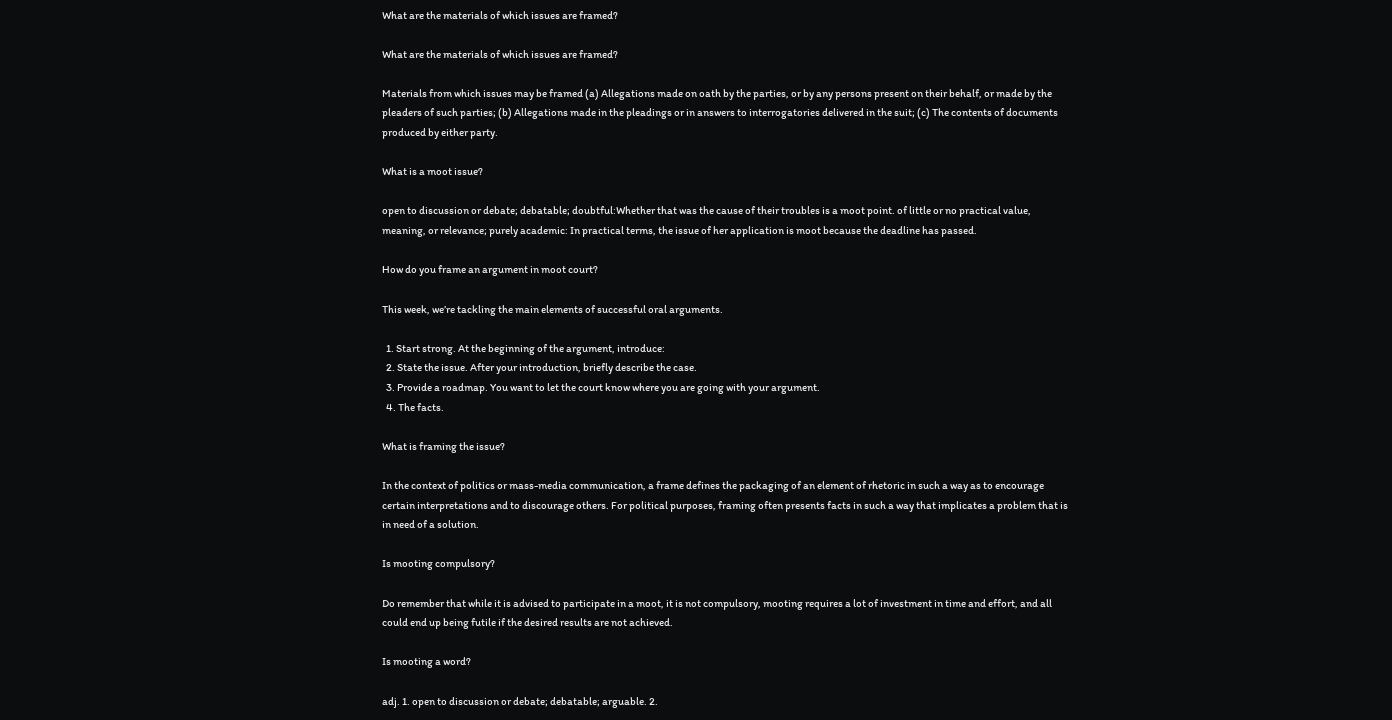What are the materials of which issues are framed?

What are the materials of which issues are framed?

Materials from which issues may be framed (a) Allegations made on oath by the parties, or by any persons present on their behalf, or made by the pleaders of such parties; (b) Allegations made in the pleadings or in answers to interrogatories delivered in the suit; (c) The contents of documents produced by either party.

What is a moot issue?

open to discussion or debate; debatable; doubtful:Whether that was the cause of their troubles is a moot point. of little or no practical value, meaning, or relevance; purely academic: In practical terms, the issue of her application is moot because the deadline has passed.

How do you frame an argument in moot court?

This week, we’re tackling the main elements of successful oral arguments.

  1. Start strong. At the beginning of the argument, introduce:
  2. State the issue. After your introduction, briefly describe the case.
  3. Provide a roadmap. You want to let the court know where you are going with your argument.
  4. The facts.

What is framing the issue?

In the context of politics or mass-media communication, a frame defines the packaging of an element of rhetoric in such a way as to encourage certain interpretations and to discourage others. For political purposes, framing often presents facts in such a way that implicates a problem that is in need of a solution.

Is mooting compulsory?

Do remember that while it is advised to participate in a moot, it is not compulsory, mooting requires a lot of investment in time and effort, and all could end up being futile if the desired results are not achieved.

Is mooting a word?

adj. 1. open to discussion or debate; debatable; arguable. 2.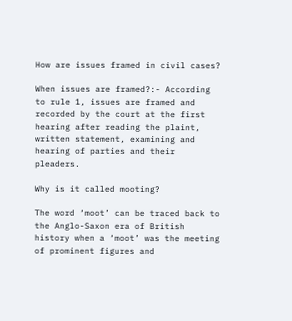How are issues framed in civil cases?

When issues are framed?:- According to rule 1, issues are framed and recorded by the court at the first hearing after reading the plaint, written statement, examining and hearing of parties and their pleaders.

Why is it called mooting?

The word ‘moot’ can be traced back to the Anglo-Saxon era of British history when a ‘moot’ was the meeting of prominent figures and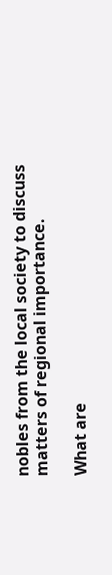nobles from the local society to discuss matters of regional importance.

What are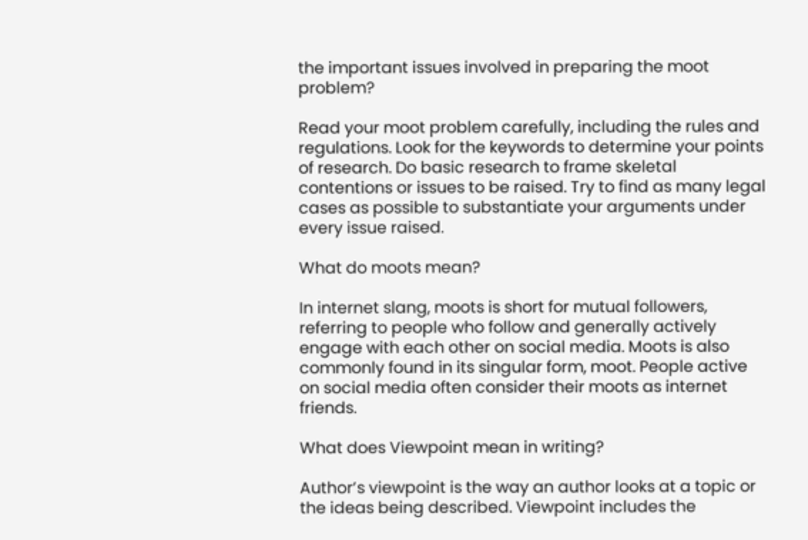the important issues involved in preparing the moot problem?

Read your moot problem carefully, including the rules and regulations. Look for the keywords to determine your points of research. Do basic research to frame skeletal contentions or issues to be raised. Try to find as many legal cases as possible to substantiate your arguments under every issue raised.

What do moots mean?

In internet slang, moots is short for mutual followers, referring to people who follow and generally actively engage with each other on social media. Moots is also commonly found in its singular form, moot. People active on social media often consider their moots as internet friends.

What does Viewpoint mean in writing?

Author’s viewpoint is the way an author looks at a topic or the ideas being described. Viewpoint includes the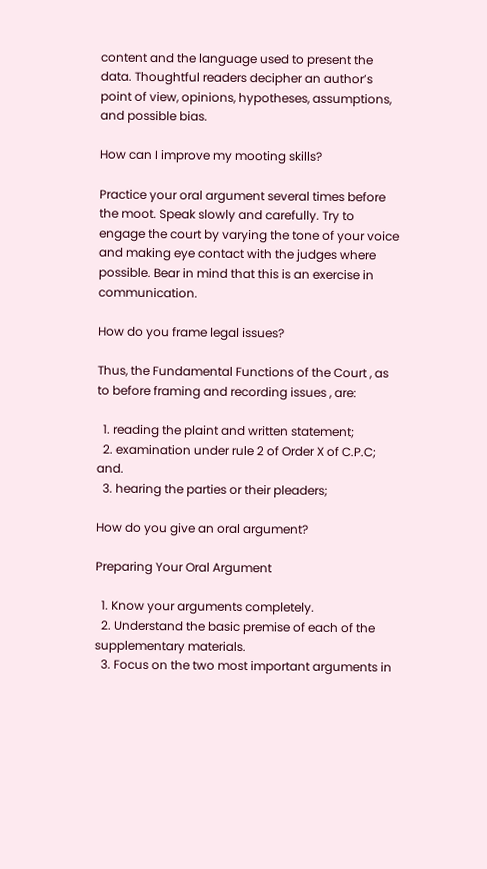content and the language used to present the data. Thoughtful readers decipher an author’s point of view, opinions, hypotheses, assumptions, and possible bias.

How can I improve my mooting skills?

Practice your oral argument several times before the moot. Speak slowly and carefully. Try to engage the court by varying the tone of your voice and making eye contact with the judges where possible. Bear in mind that this is an exercise in communication.

How do you frame legal issues?

Thus, the Fundamental Functions of the Court , as to before framing and recording issues , are:

  1. reading the plaint and written statement;
  2. examination under rule 2 of Order X of C.P.C; and.
  3. hearing the parties or their pleaders;

How do you give an oral argument?

Preparing Your Oral Argument

  1. Know your arguments completely.
  2. Understand the basic premise of each of the supplementary materials.
  3. Focus on the two most important arguments in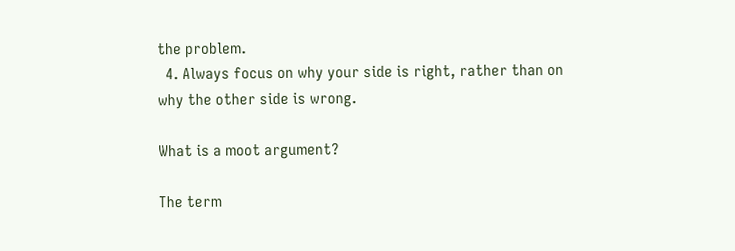the problem.
  4. Always focus on why your side is right, rather than on why the other side is wrong.

What is a moot argument?

The term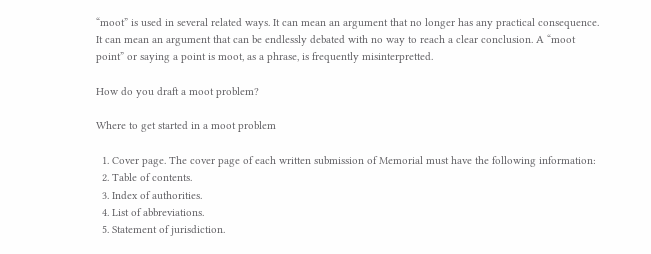“moot” is used in several related ways. It can mean an argument that no longer has any practical consequence. It can mean an argument that can be endlessly debated with no way to reach a clear conclusion. A “moot point” or saying a point is moot, as a phrase, is frequently misinterpretted.

How do you draft a moot problem?

Where to get started in a moot problem

  1. Cover page. The cover page of each written submission of Memorial must have the following information:
  2. Table of contents.
  3. Index of authorities.
  4. List of abbreviations.
  5. Statement of jurisdiction.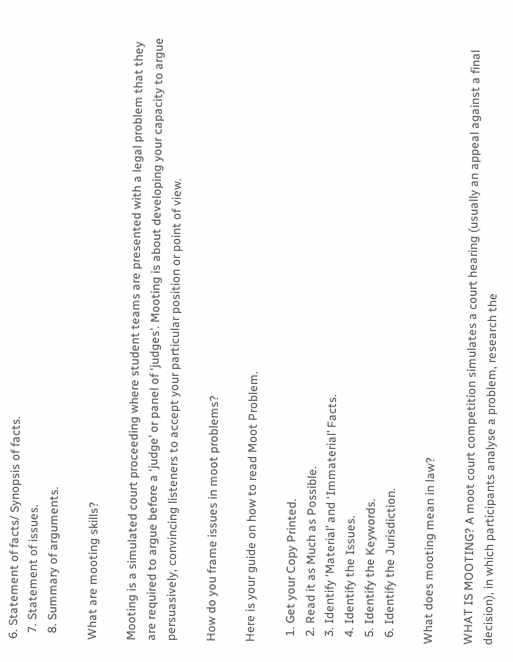6. Statement of facts/ Synopsis of facts.
  7. Statement of issues.
  8. Summary of arguments.

What are mooting skills?

Mooting is a simulated court proceeding where student teams are presented with a legal problem that they are required to argue before a ‘judge’ or panel of ‘judges’. Mooting is about developing your capacity to argue persuasively, convincing listeners to accept your particular position or point of view.

How do you frame issues in moot problems?

Here is your guide on how to read Moot Problem.

  1. Get your Copy Printed.
  2. Read it as Much as Possible.
  3. Identify ‘Material’ and ‘Immaterial’ Facts.
  4. Identify the Issues.
  5. Identify the Keywords.
  6. Identify the Jurisdiction.

What does mooting mean in law?

WHAT IS MOOTING? A moot court competition simulates a court hearing (usually an appeal against a final decision), in which participants analyse a problem, research the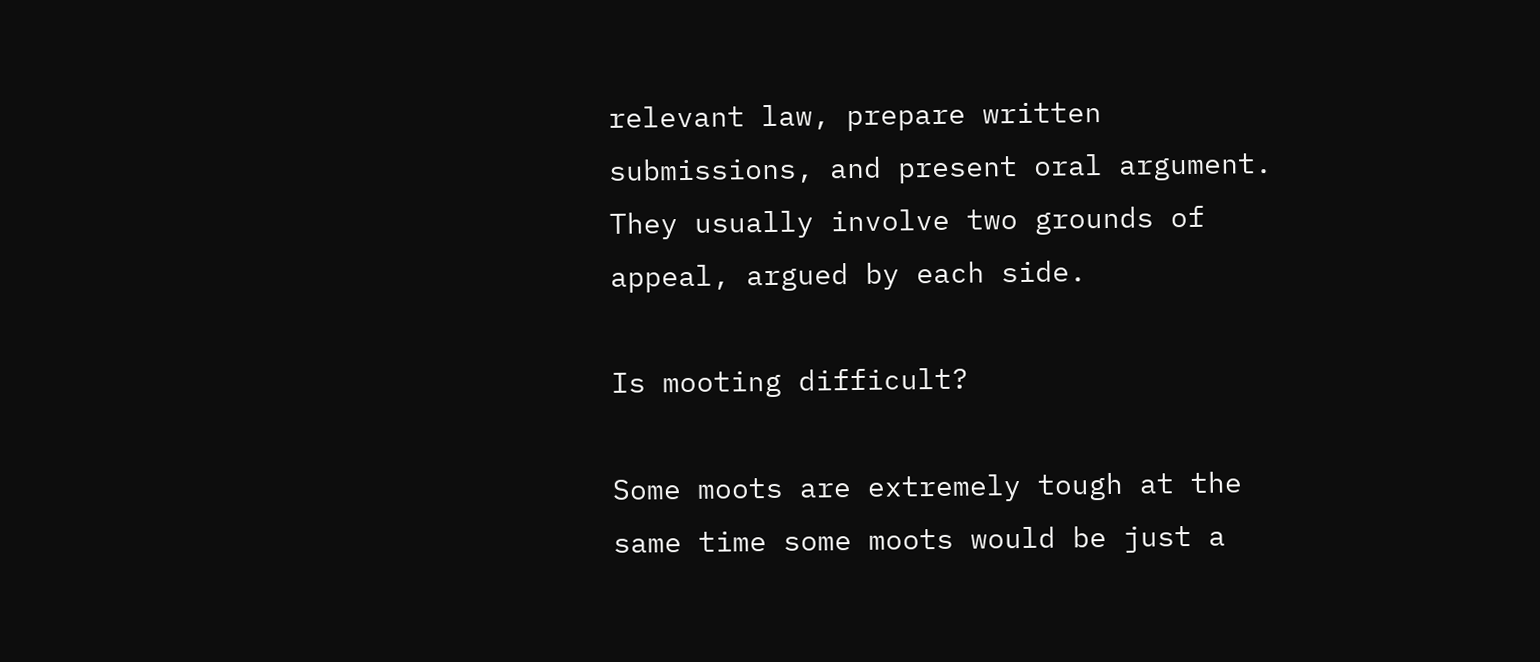relevant law, prepare written submissions, and present oral argument. They usually involve two grounds of appeal, argued by each side.

Is mooting difficult?

Some moots are extremely tough at the same time some moots would be just a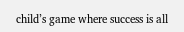child’s game where success is all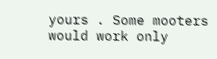yours . Some mooters would work only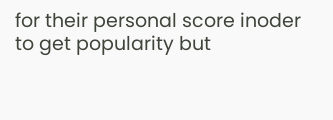for their personal score inoder to get popularity but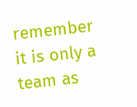remember it is only a team as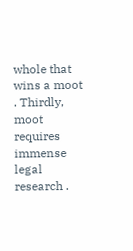whole that wins a moot . Thirdly, moot requires immense legal research .